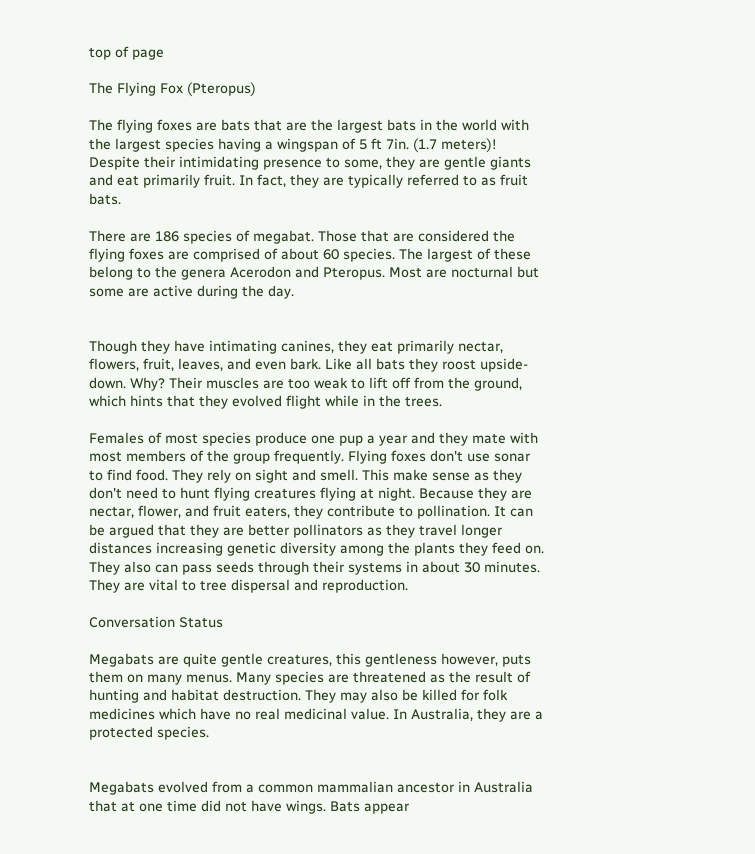top of page

The Flying Fox (Pteropus)

The flying foxes are bats that are the largest bats in the world with the largest species having a wingspan of 5 ft 7in. (1.7 meters)! Despite their intimidating presence to some, they are gentle giants and eat primarily fruit. In fact, they are typically referred to as fruit bats.

There are 186 species of megabat. Those that are considered the flying foxes are comprised of about 60 species. The largest of these belong to the genera Acerodon and Pteropus. Most are nocturnal but some are active during the day.


Though they have intimating canines, they eat primarily nectar, flowers, fruit, leaves, and even bark. Like all bats they roost upside-down. Why? Their muscles are too weak to lift off from the ground, which hints that they evolved flight while in the trees.

Females of most species produce one pup a year and they mate with most members of the group frequently. Flying foxes don't use sonar to find food. They rely on sight and smell. This make sense as they don't need to hunt flying creatures flying at night. Because they are nectar, flower, and fruit eaters, they contribute to pollination. It can be argued that they are better pollinators as they travel longer distances increasing genetic diversity among the plants they feed on. They also can pass seeds through their systems in about 30 minutes. They are vital to tree dispersal and reproduction.

Conversation Status

Megabats are quite gentle creatures, this gentleness however, puts them on many menus. Many species are threatened as the result of hunting and habitat destruction. They may also be killed for folk medicines which have no real medicinal value. In Australia, they are a protected species.


Megabats evolved from a common mammalian ancestor in Australia that at one time did not have wings. Bats appear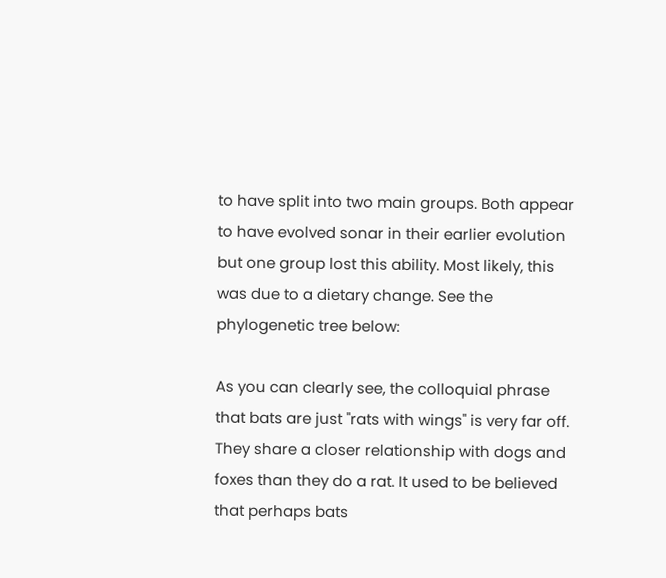to have split into two main groups. Both appear to have evolved sonar in their earlier evolution but one group lost this ability. Most likely, this was due to a dietary change. See the phylogenetic tree below:

As you can clearly see, the colloquial phrase that bats are just "rats with wings" is very far off. They share a closer relationship with dogs and foxes than they do a rat. It used to be believed that perhaps bats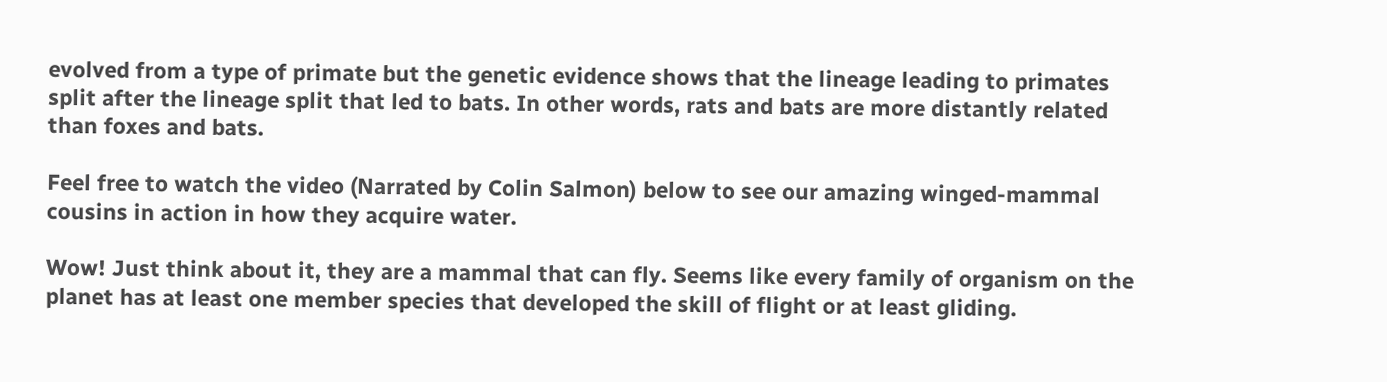evolved from a type of primate but the genetic evidence shows that the lineage leading to primates split after the lineage split that led to bats. In other words, rats and bats are more distantly related than foxes and bats.

Feel free to watch the video (Narrated by Colin Salmon) below to see our amazing winged-mammal cousins in action in how they acquire water.

Wow! Just think about it, they are a mammal that can fly. Seems like every family of organism on the planet has at least one member species that developed the skill of flight or at least gliding.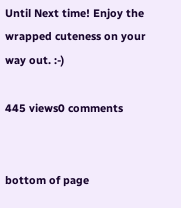Until Next time! Enjoy the wrapped cuteness on your way out. :-)

445 views0 comments


bottom of page